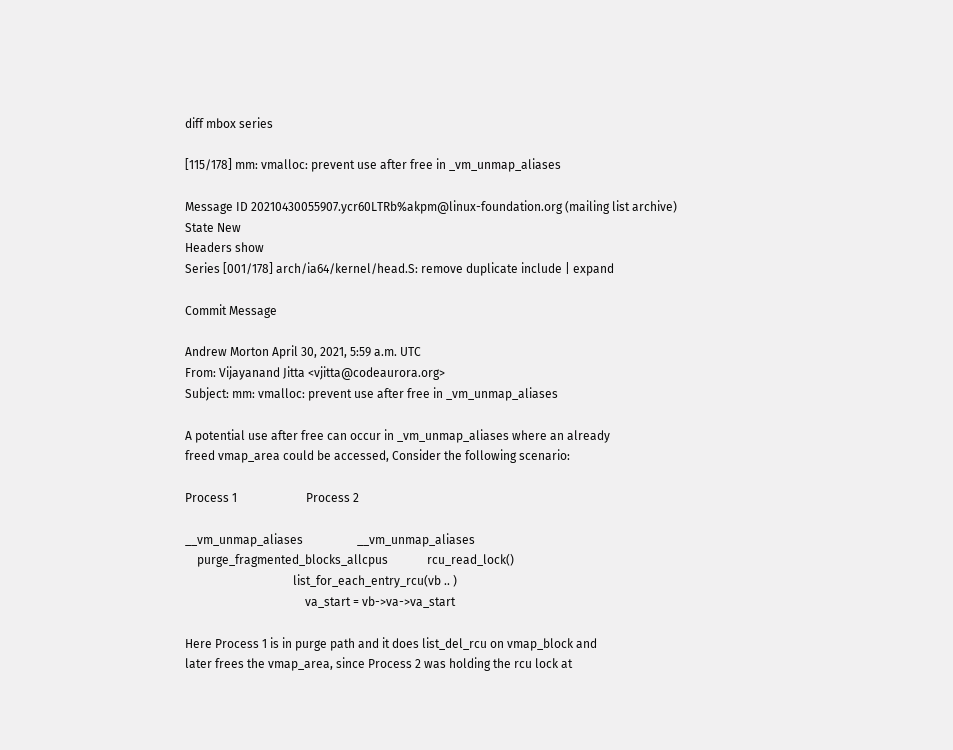diff mbox series

[115/178] mm: vmalloc: prevent use after free in _vm_unmap_aliases

Message ID 20210430055907.ycr60LTRb%akpm@linux-foundation.org (mailing list archive)
State New
Headers show
Series [001/178] arch/ia64/kernel/head.S: remove duplicate include | expand

Commit Message

Andrew Morton April 30, 2021, 5:59 a.m. UTC
From: Vijayanand Jitta <vjitta@codeaurora.org>
Subject: mm: vmalloc: prevent use after free in _vm_unmap_aliases

A potential use after free can occur in _vm_unmap_aliases where an already
freed vmap_area could be accessed, Consider the following scenario:

Process 1                       Process 2

__vm_unmap_aliases                  __vm_unmap_aliases
    purge_fragmented_blocks_allcpus             rcu_read_lock()
                                    list_for_each_entry_rcu(vb .. )
                                        va_start = vb->va->va_start

Here Process 1 is in purge path and it does list_del_rcu on vmap_block and
later frees the vmap_area, since Process 2 was holding the rcu lock at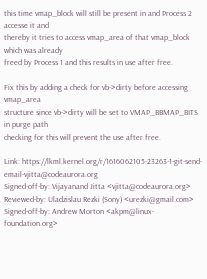this time vmap_block will still be present in and Process 2 accesse it and
thereby it tries to access vmap_area of that vmap_block which was already
freed by Process 1 and this results in use after free.

Fix this by adding a check for vb->dirty before accessing vmap_area
structure since vb->dirty will be set to VMAP_BBMAP_BITS in purge path
checking for this will prevent the use after free.

Link: https://lkml.kernel.org/r/1616062105-23263-1-git-send-email-vjitta@codeaurora.org
Signed-off-by: Vijayanand Jitta <vjitta@codeaurora.org>
Reviewed-by: Uladzislau Rezki (Sony) <urezki@gmail.com>
Signed-off-by: Andrew Morton <akpm@linux-foundation.org>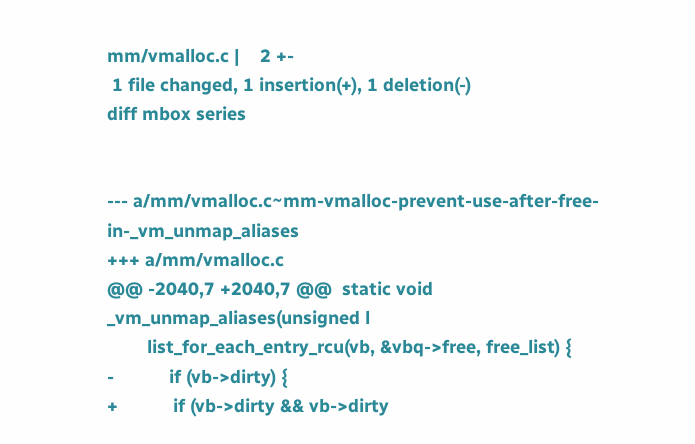mm/vmalloc.c |    2 +-
 1 file changed, 1 insertion(+), 1 deletion(-)
diff mbox series


--- a/mm/vmalloc.c~mm-vmalloc-prevent-use-after-free-in-_vm_unmap_aliases
+++ a/mm/vmalloc.c
@@ -2040,7 +2040,7 @@  static void _vm_unmap_aliases(unsigned l
        list_for_each_entry_rcu(vb, &vbq->free, free_list) {
-           if (vb->dirty) {
+           if (vb->dirty && vb->dirty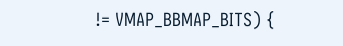!= VMAP_BBMAP_BITS) {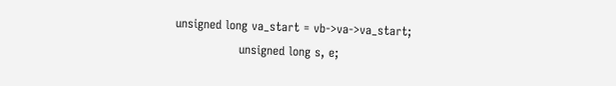unsigned long va_start = vb->va->va_start;
                unsigned long s, e;